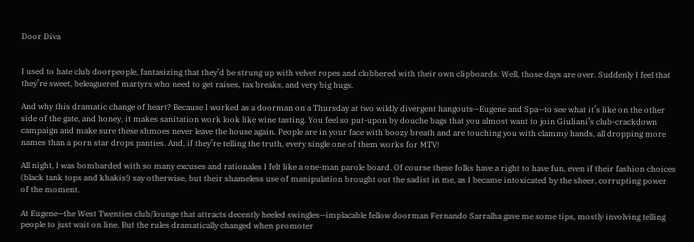Door Diva


I used to hate club doorpeople, fantasizing that they’d be strung up with velvet ropes and clobbered with their own clipboards. Well, those days are over. Suddenly I feel that they’re sweet, beleaguered martyrs who need to get raises, tax breaks, and very big hugs.

And why this dramatic change of heart? Because I worked as a doorman on a Thursday at two wildly divergent hangouts—Eugene and Spa—to see what it’s like on the other side of the gate, and honey, it makes sanitation work look like wine tasting. You feel so put-upon by douche bags that you almost want to join Giuliani’s club-crackdown campaign and make sure these shmoes never leave the house again. People are in your face with boozy breath and are touching you with clammy hands, all dropping more names than a porn star drops panties. And, if they’re telling the truth, every single one of them works for MTV!

All night, I was bombarded with so many excuses and rationales I felt like a one-man parole board. Of course these folks have a right to have fun, even if their fashion choices (black tank tops and khakis!) say otherwise, but their shameless use of manipulation brought out the sadist in me, as I became intoxicated by the sheer, corrupting power of the moment.

At Eugene—the West Twenties club/lounge that attracts decently heeled swingles—implacable fellow doorman Fernando Sarralha gave me some tips, mostly involving telling people to just wait on line. But the rules dramatically changed when promoter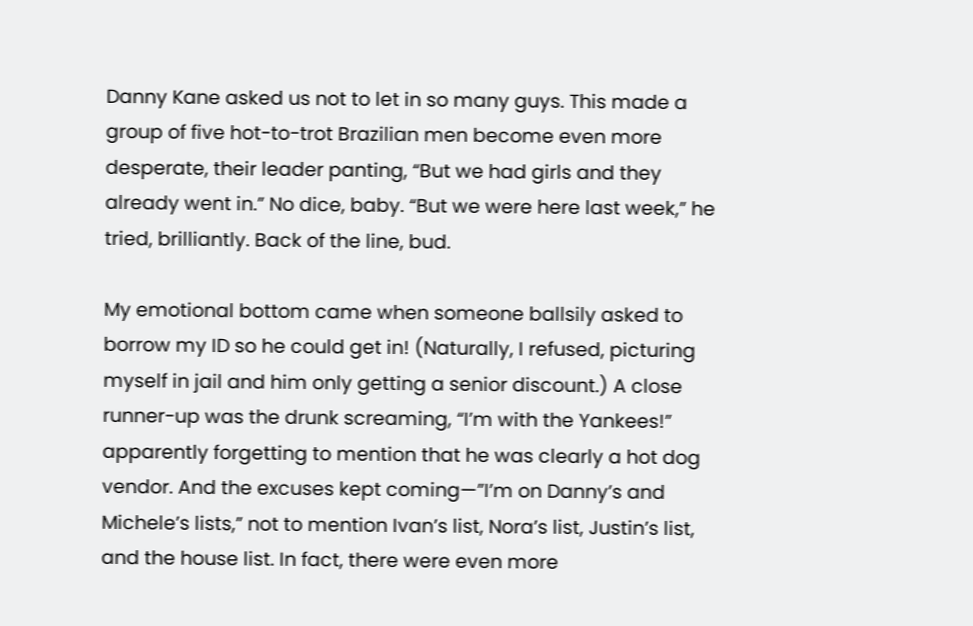Danny Kane asked us not to let in so many guys. This made a group of five hot-to-trot Brazilian men become even more desperate, their leader panting, “But we had girls and they already went in.” No dice, baby. “But we were here last week,” he tried, brilliantly. Back of the line, bud.

My emotional bottom came when someone ballsily asked to borrow my ID so he could get in! (Naturally, I refused, picturing myself in jail and him only getting a senior discount.) A close runner-up was the drunk screaming, “I’m with the Yankees!” apparently forgetting to mention that he was clearly a hot dog vendor. And the excuses kept coming—”I’m on Danny’s and Michele’s lists,” not to mention Ivan’s list, Nora’s list, Justin’s list, and the house list. In fact, there were even more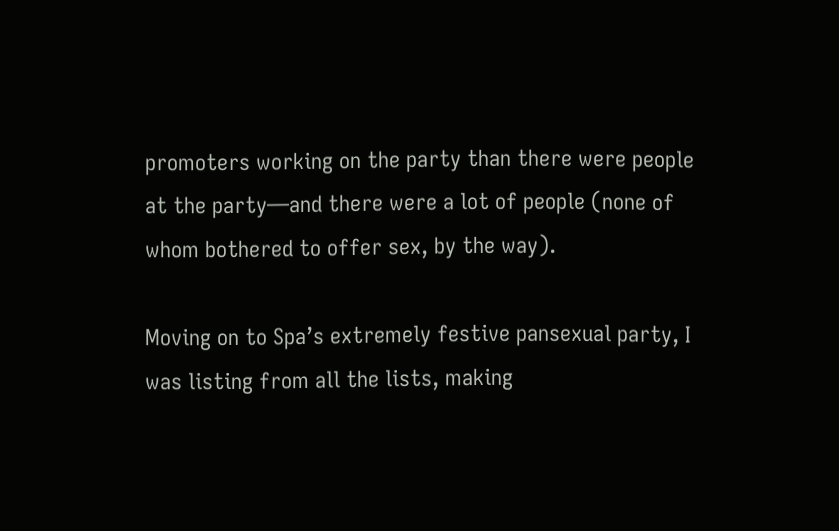promoters working on the party than there were people at the party—and there were a lot of people (none of whom bothered to offer sex, by the way).

Moving on to Spa’s extremely festive pansexual party, I was listing from all the lists, making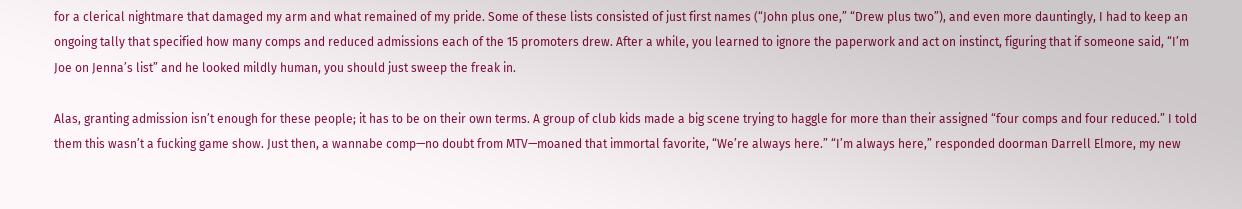for a clerical nightmare that damaged my arm and what remained of my pride. Some of these lists consisted of just first names (“John plus one,” “Drew plus two”), and even more dauntingly, I had to keep an ongoing tally that specified how many comps and reduced admissions each of the 15 promoters drew. After a while, you learned to ignore the paperwork and act on instinct, figuring that if someone said, “I’m Joe on Jenna’s list” and he looked mildly human, you should just sweep the freak in.

Alas, granting admission isn’t enough for these people; it has to be on their own terms. A group of club kids made a big scene trying to haggle for more than their assigned “four comps and four reduced.” I told them this wasn’t a fucking game show. Just then, a wannabe comp—no doubt from MTV—moaned that immortal favorite, “We’re always here.” “I’m always here,” responded doorman Darrell Elmore, my new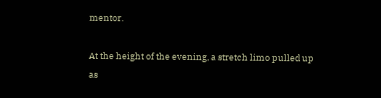mentor.

At the height of the evening, a stretch limo pulled up as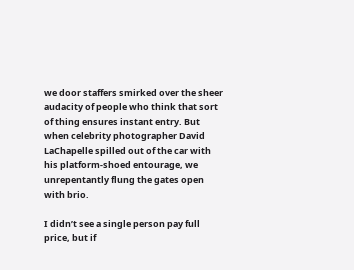we door staffers smirked over the sheer audacity of people who think that sort of thing ensures instant entry. But when celebrity photographer David LaChapelle spilled out of the car with his platform-shoed entourage, we unrepentantly flung the gates open with brio.

I didn’t see a single person pay full price, but if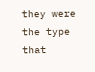they were the type that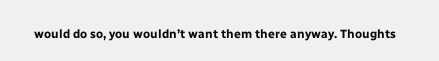would do so, you wouldn’t want them there anyway. Thoughts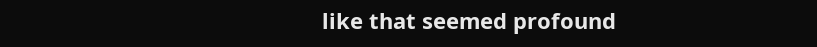like that seemed profound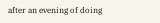after an evening of doing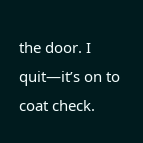the door. I quit—it’s on to coat check.